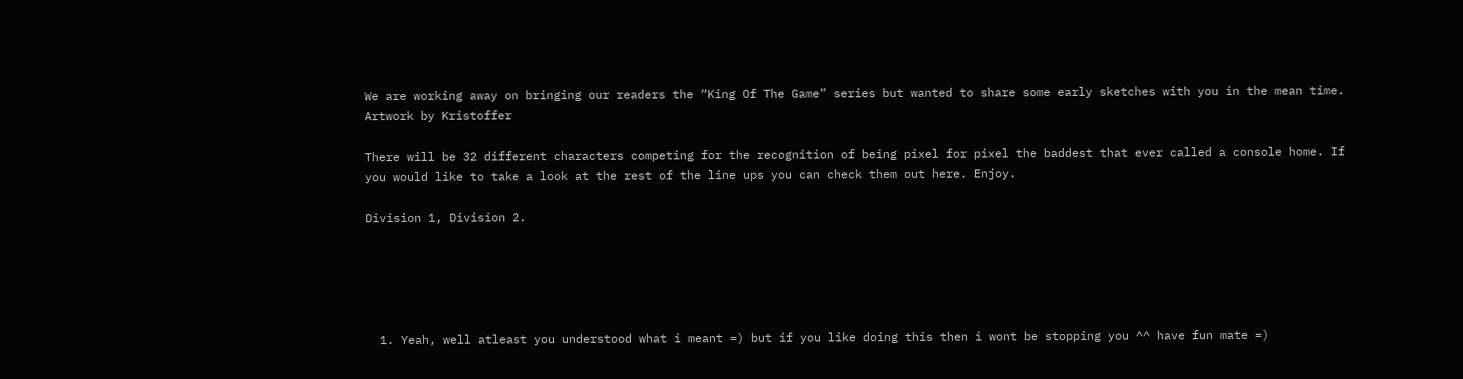We are working away on bringing our readers the “King Of The Game” series but wanted to share some early sketches with you in the mean time. Artwork by Kristoffer

There will be 32 different characters competing for the recognition of being pixel for pixel the baddest that ever called a console home. If you would like to take a look at the rest of the line ups you can check them out here. Enjoy.

Division 1, Division 2.





  1. Yeah, well atleast you understood what i meant =) but if you like doing this then i wont be stopping you ^^ have fun mate =)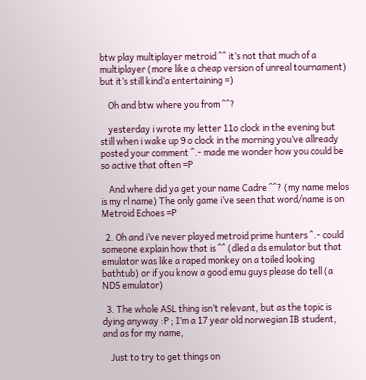btw play multiplayer metroid ^^ it’s not that much of a multiplayer (more like a cheap version of unreal tournament) but it’s still kind’a entertaining =)

    Oh and btw where you from ^^?

    yesterday i wrote my letter 11o clock in the evening but still when i wake up 9 o clock in the morning you’ve allready posted your comment ^.- made me wonder how you could be so active that often =P

    And where did ya get your name Cadre ^^? (my name melos is my rl name) The only game i’ve seen that word/name is on Metroid Echoes =P

  2. Oh and i’ve never played metroid prime hunters ^.- could someone explain how that is ^^ (dled a ds emulator but that emulator was like a raped monkey on a toiled looking bathtub) or if you know a good emu guys please do tell (a NDS emulator)

  3. The whole ASL thing isn’t relevant, but as the topic is dying anyway :P ; I’m a 17 year old norwegian IB student, and as for my name,

    Just to try to get things on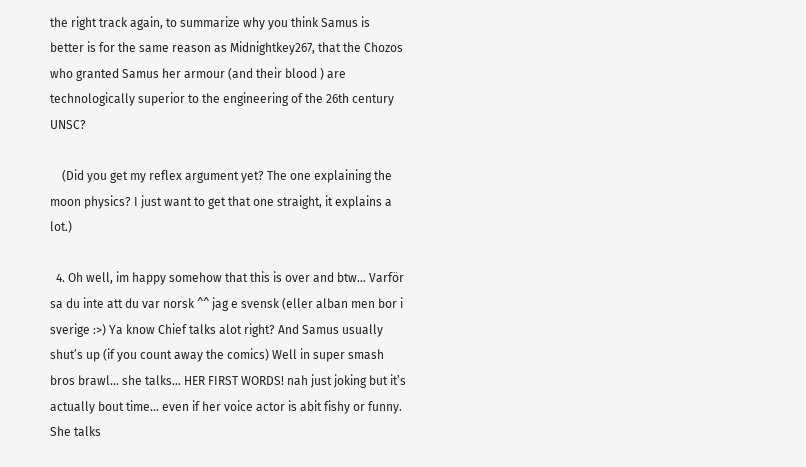the right track again, to summarize why you think Samus is better is for the same reason as Midnightkey267, that the Chozos who granted Samus her armour (and their blood ) are technologically superior to the engineering of the 26th century UNSC?

    (Did you get my reflex argument yet? The one explaining the moon physics? I just want to get that one straight, it explains a lot.)

  4. Oh well, im happy somehow that this is over and btw… Varför sa du inte att du var norsk ^^ jag e svensk (eller alban men bor i sverige :>) Ya know Chief talks alot right? And Samus usually shut’s up (if you count away the comics) Well in super smash bros brawl… she talks… HER FIRST WORDS! nah just joking but it’s actually bout time… even if her voice actor is abit fishy or funny. She talks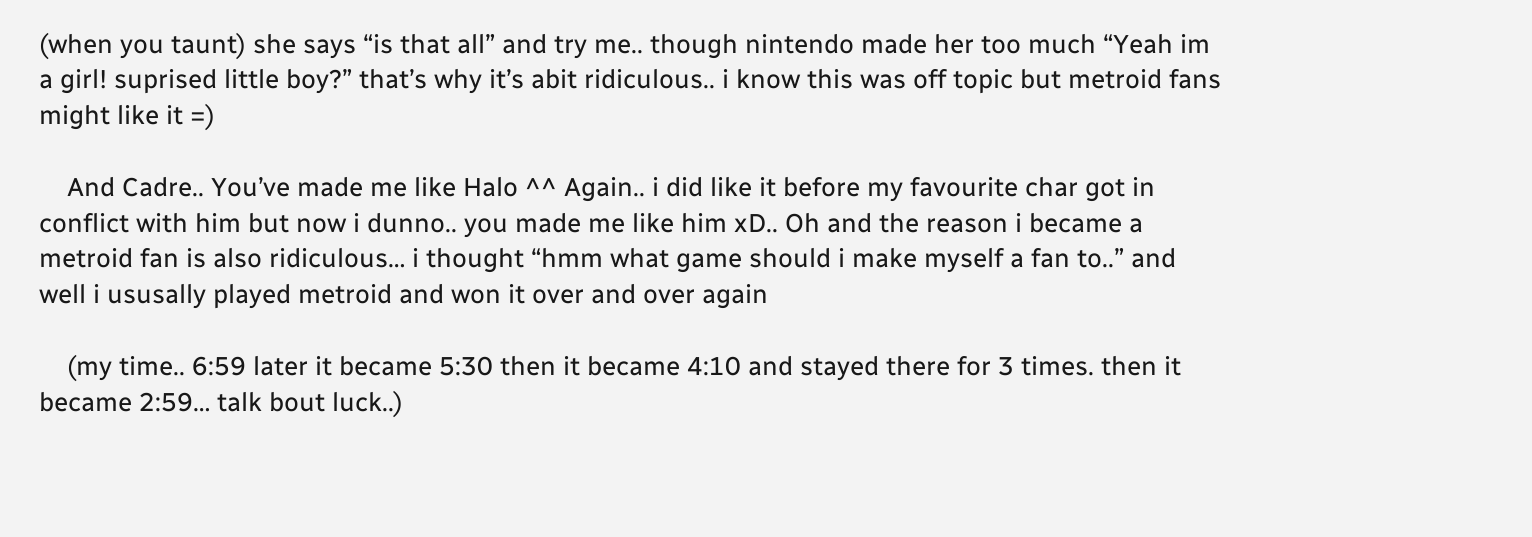(when you taunt) she says “is that all” and try me.. though nintendo made her too much “Yeah im a girl! suprised little boy?” that’s why it’s abit ridiculous.. i know this was off topic but metroid fans might like it =)

    And Cadre.. You’ve made me like Halo ^^ Again.. i did like it before my favourite char got in conflict with him but now i dunno.. you made me like him xD.. Oh and the reason i became a metroid fan is also ridiculous… i thought “hmm what game should i make myself a fan to..” and well i ususally played metroid and won it over and over again

    (my time.. 6:59 later it became 5:30 then it became 4:10 and stayed there for 3 times. then it became 2:59… talk bout luck..)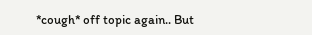*cough* off topic again.. But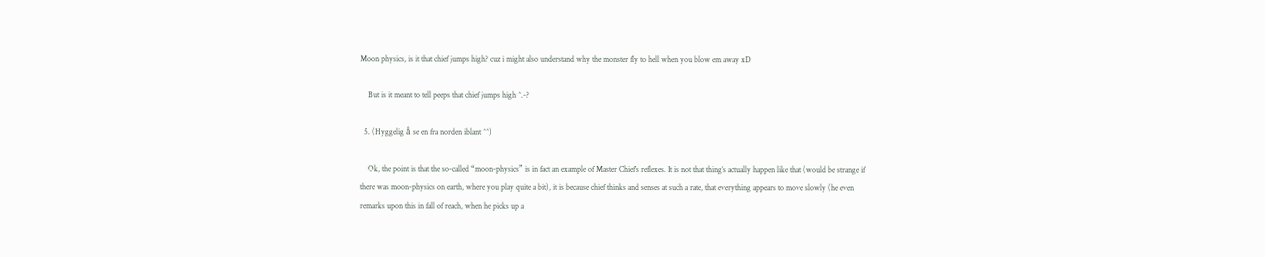Moon physics, is it that chief jumps high? cuz i might also understand why the monster fly to hell when you blow em away xD

    But is it meant to tell peeps that chief jumps high ^.-?

  5. (Hyggelig å se en fra norden iblant ^^)

    Ok, the point is that the so-called “moon-physics” is in fact an example of Master Chief’s reflexes. It is not that thing’s actually happen like that (would be strange if there was moon-physics on earth, where you play quite a bit), it is because chief thinks and senses at such a rate, that everything appears to move slowly (he even remarks upon this in fall of reach, when he picks up a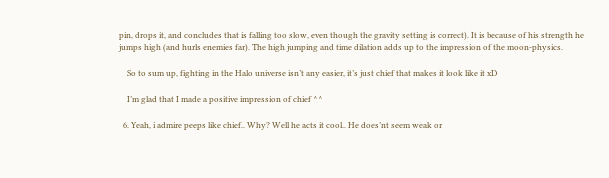pin, drops it, and concludes that is falling too slow, even though the gravity setting is correct). It is because of his strength he jumps high (and hurls enemies far). The high jumping and time dilation adds up to the impression of the moon-physics.

    So to sum up, fighting in the Halo universe isn’t any easier, it’s just chief that makes it look like it xD

    I’m glad that I made a positive impression of chief ^^

  6. Yeah, i admire peeps like chief.. Why? Well he acts it cool.. He does’nt seem weak or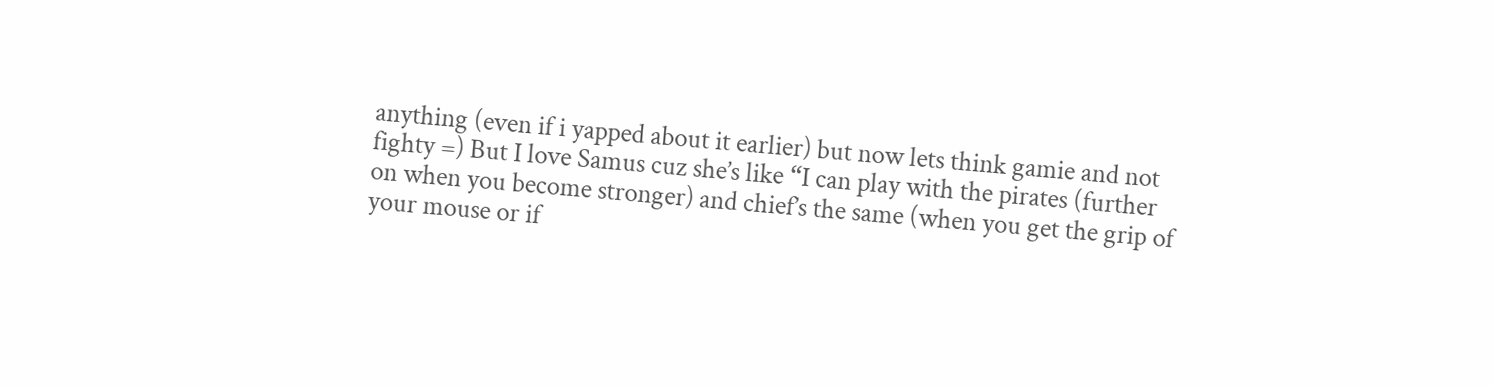anything (even if i yapped about it earlier) but now lets think gamie and not fighty =) But I love Samus cuz she’s like “I can play with the pirates (further on when you become stronger) and chief’s the same (when you get the grip of your mouse or if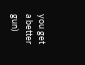you get a better gun)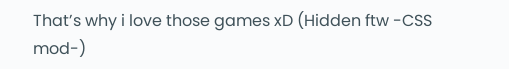That’s why i love those games xD (Hidden ftw -CSS mod-)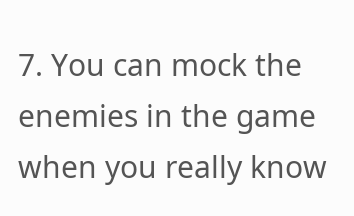7. You can mock the enemies in the game when you really know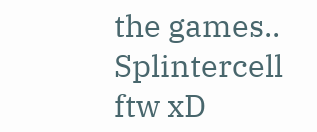the games.. Splintercell ftw xD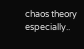chaos theory especially..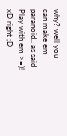why? well you can make em paranoid.. as said Play with em >=)! xD right ;D